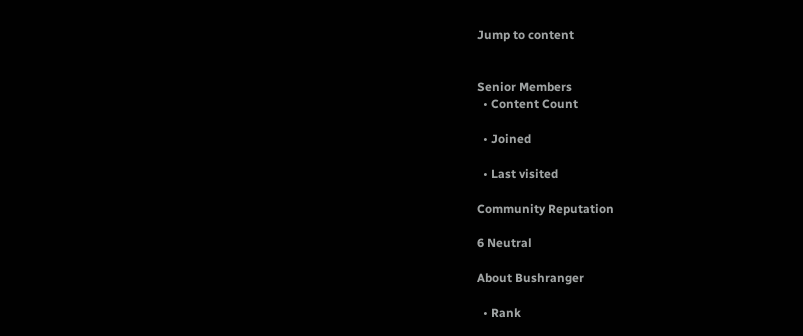Jump to content


Senior Members
  • Content Count

  • Joined

  • Last visited

Community Reputation

6 Neutral

About Bushranger

  • Rank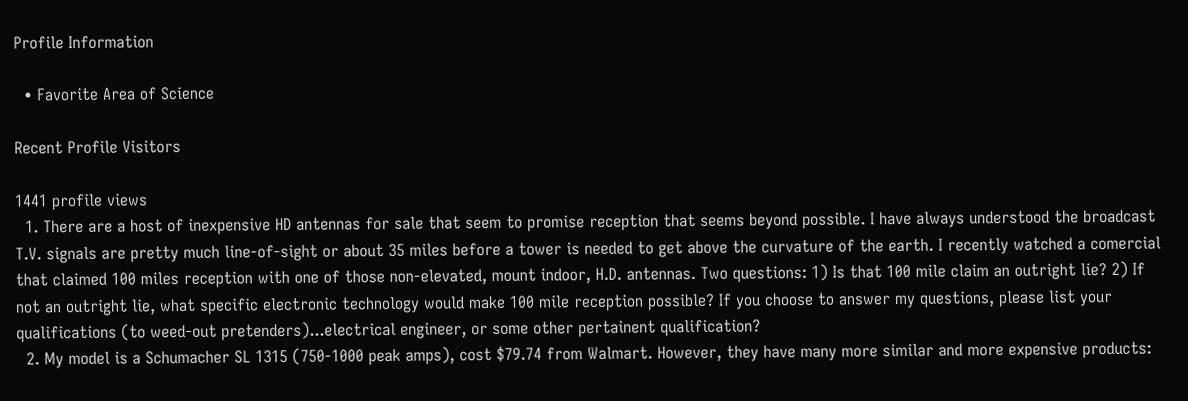Profile Information

  • Favorite Area of Science

Recent Profile Visitors

1441 profile views
  1. There are a host of inexpensive HD antennas for sale that seem to promise reception that seems beyond possible. I have always understood the broadcast T.V. signals are pretty much line-of-sight or about 35 miles before a tower is needed to get above the curvature of the earth. I recently watched a comercial that claimed 100 miles reception with one of those non-elevated, mount indoor, H.D. antennas. Two questions: 1) Is that 100 mile claim an outright lie? 2) If not an outright lie, what specific electronic technology would make 100 mile reception possible? If you choose to answer my questions, please list your qualifications (to weed-out pretenders)...electrical engineer, or some other pertainent qualification?
  2. My model is a Schumacher SL 1315 (750-1000 peak amps), cost $79.74 from Walmart. However, they have many more similar and more expensive products: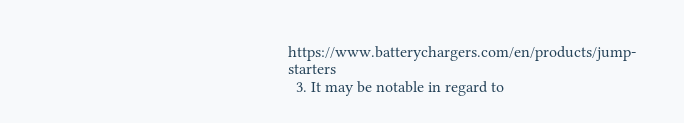https://www.batterychargers.com/en/products/jump-starters
  3. It may be notable in regard to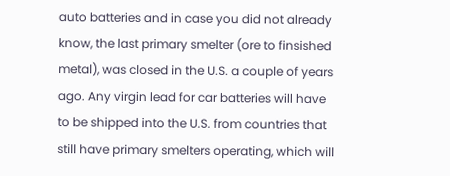auto batteries and in case you did not already know, the last primary smelter (ore to finsished metal), was closed in the U.S. a couple of years ago. Any virgin lead for car batteries will have to be shipped into the U.S. from countries that still have primary smelters operating, which will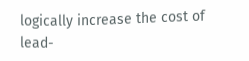logically increase the cost of lead-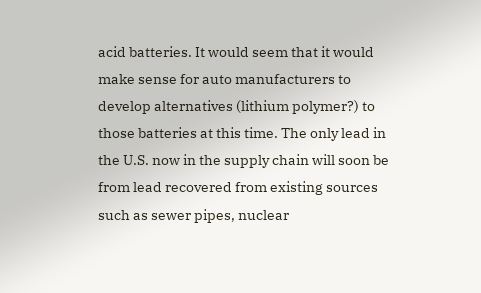acid batteries. It would seem that it would make sense for auto manufacturers to develop alternatives (lithium polymer?) to those batteries at this time. The only lead in the U.S. now in the supply chain will soon be from lead recovered from existing sources such as sewer pipes, nuclear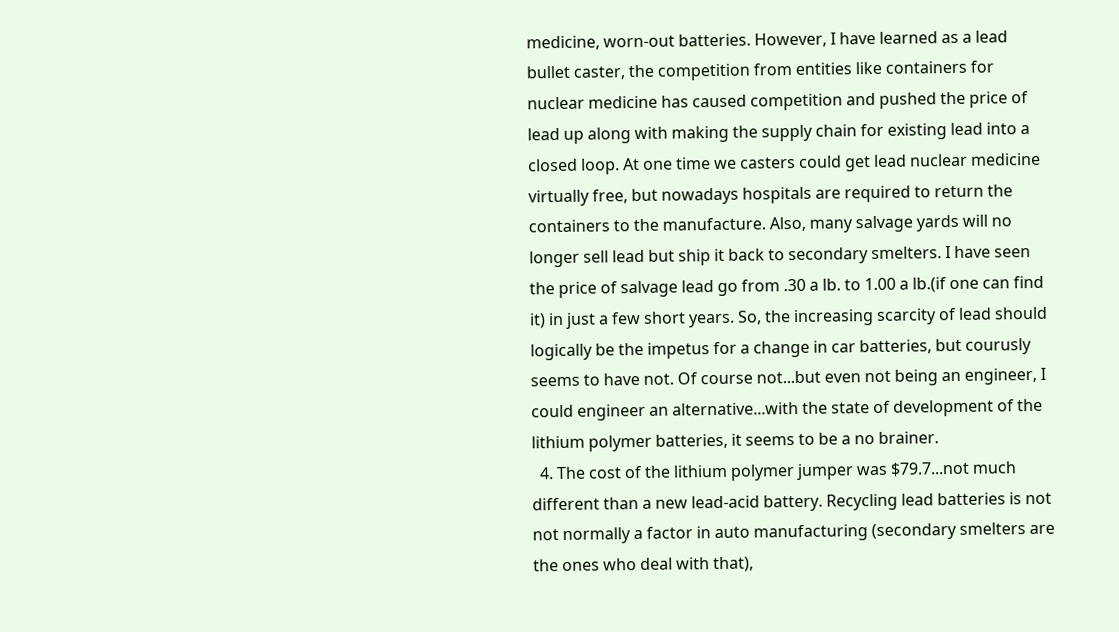medicine, worn-out batteries. However, I have learned as a lead bullet caster, the competition from entities like containers for nuclear medicine has caused competition and pushed the price of lead up along with making the supply chain for existing lead into a closed loop. At one time we casters could get lead nuclear medicine virtually free, but nowadays hospitals are required to return the containers to the manufacture. Also, many salvage yards will no longer sell lead but ship it back to secondary smelters. I have seen the price of salvage lead go from .30 a lb. to 1.00 a lb.(if one can find it) in just a few short years. So, the increasing scarcity of lead should logically be the impetus for a change in car batteries, but courusly seems to have not. Of course not...but even not being an engineer, I could engineer an alternative...with the state of development of the lithium polymer batteries, it seems to be a no brainer.
  4. The cost of the lithium polymer jumper was $79.7...not much different than a new lead-acid battery. Recycling lead batteries is not not normally a factor in auto manufacturing (secondary smelters are the ones who deal with that),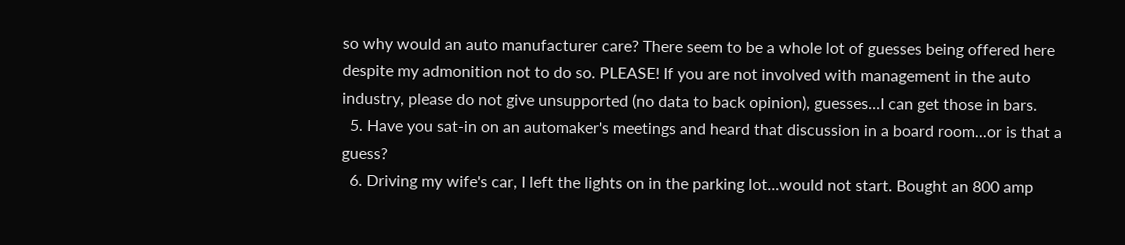so why would an auto manufacturer care? There seem to be a whole lot of guesses being offered here despite my admonition not to do so. PLEASE! If you are not involved with management in the auto industry, please do not give unsupported (no data to back opinion), guesses...I can get those in bars.
  5. Have you sat-in on an automaker's meetings and heard that discussion in a board room...or is that a guess?
  6. Driving my wife's car, I left the lights on in the parking lot...would not start. Bought an 800 amp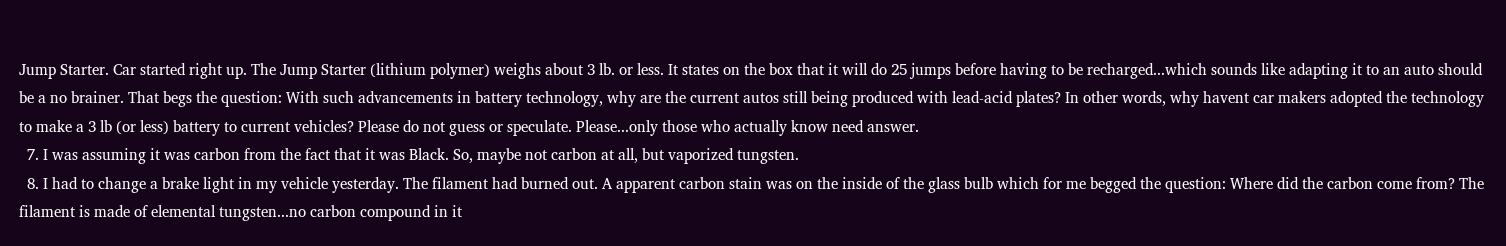Jump Starter. Car started right up. The Jump Starter (lithium polymer) weighs about 3 lb. or less. It states on the box that it will do 25 jumps before having to be recharged...which sounds like adapting it to an auto should be a no brainer. That begs the question: With such advancements in battery technology, why are the current autos still being produced with lead-acid plates? In other words, why havent car makers adopted the technology to make a 3 lb (or less) battery to current vehicles? Please do not guess or speculate. Please...only those who actually know need answer.
  7. I was assuming it was carbon from the fact that it was Black. So, maybe not carbon at all, but vaporized tungsten.
  8. I had to change a brake light in my vehicle yesterday. The filament had burned out. A apparent carbon stain was on the inside of the glass bulb which for me begged the question: Where did the carbon come from? The filament is made of elemental tungsten...no carbon compound in it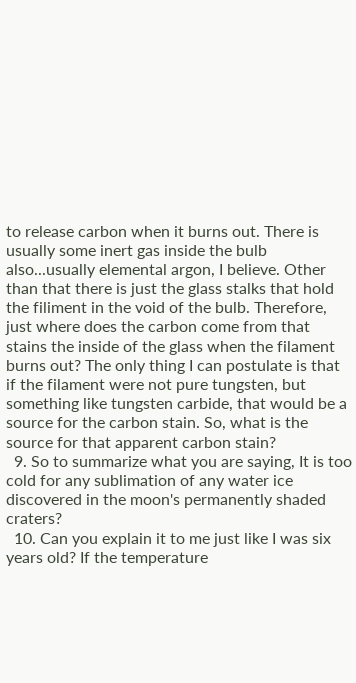to release carbon when it burns out. There is usually some inert gas inside the bulb also...usually elemental argon, I believe. Other than that there is just the glass stalks that hold the filiment in the void of the bulb. Therefore, just where does the carbon come from that stains the inside of the glass when the filament burns out? The only thing I can postulate is that if the filament were not pure tungsten, but something like tungsten carbide, that would be a source for the carbon stain. So, what is the source for that apparent carbon stain?
  9. So to summarize what you are saying, It is too cold for any sublimation of any water ice discovered in the moon's permanently shaded craters?
  10. Can you explain it to me just like I was six years old? If the temperature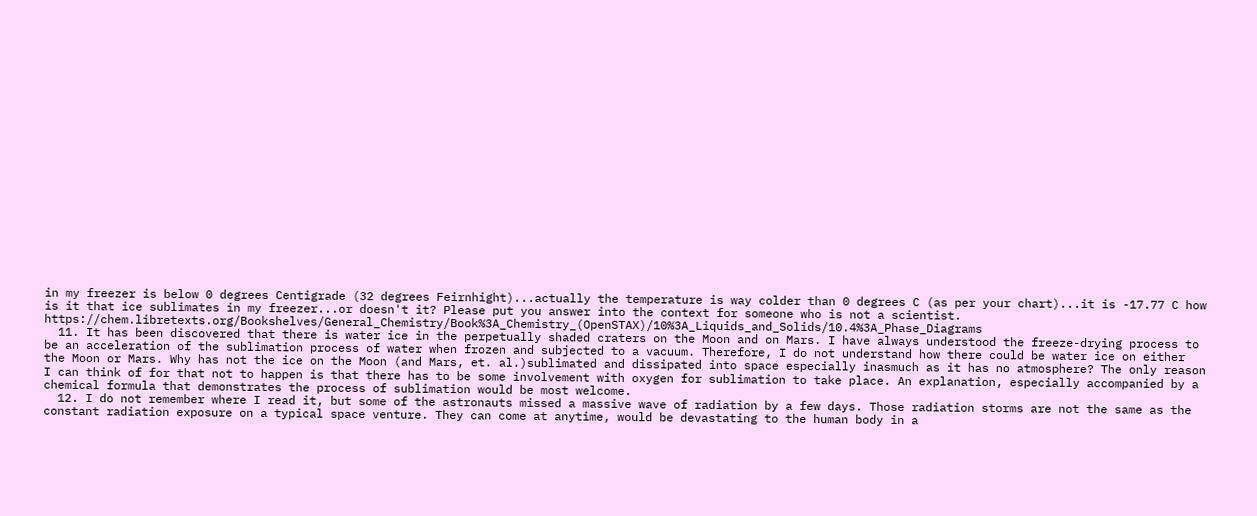in my freezer is below 0 degrees Centigrade (32 degrees Feirnhight)...actually the temperature is way colder than 0 degrees C (as per your chart)...it is -17.77 C how is it that ice sublimates in my freezer...or doesn't it? Please put you answer into the context for someone who is not a scientist. https://chem.libretexts.org/Bookshelves/General_Chemistry/Book%3A_Chemistry_(OpenSTAX)/10%3A_Liquids_and_Solids/10.4%3A_Phase_Diagrams
  11. It has been discovered that there is water ice in the perpetually shaded craters on the Moon and on Mars. I have always understood the freeze-drying process to be an acceleration of the sublimation process of water when frozen and subjected to a vacuum. Therefore, I do not understand how there could be water ice on either the Moon or Mars. Why has not the ice on the Moon (and Mars, et. al.)sublimated and dissipated into space especially inasmuch as it has no atmosphere? The only reason I can think of for that not to happen is that there has to be some involvement with oxygen for sublimation to take place. An explanation, especially accompanied by a chemical formula that demonstrates the process of sublimation would be most welcome.
  12. I do not remember where I read it, but some of the astronauts missed a massive wave of radiation by a few days. Those radiation storms are not the same as the constant radiation exposure on a typical space venture. They can come at anytime, would be devastating to the human body in a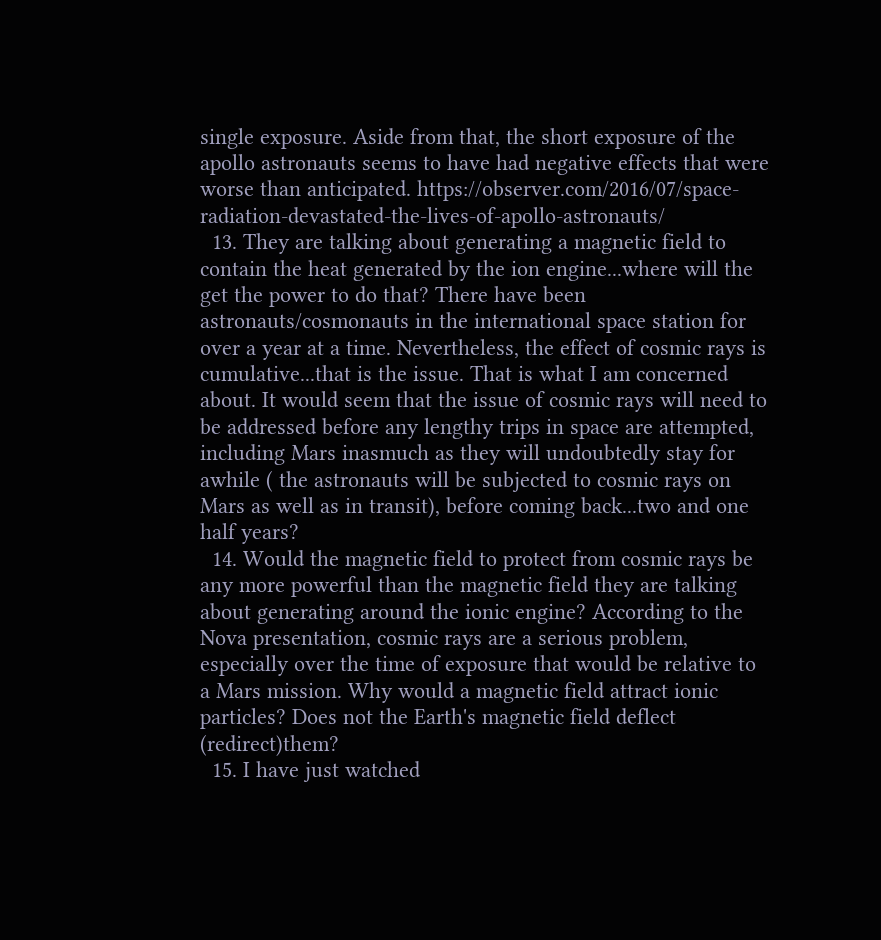single exposure. Aside from that, the short exposure of the apollo astronauts seems to have had negative effects that were worse than anticipated. https://observer.com/2016/07/space-radiation-devastated-the-lives-of-apollo-astronauts/
  13. They are talking about generating a magnetic field to contain the heat generated by the ion engine...where will the get the power to do that? There have been astronauts/cosmonauts in the international space station for over a year at a time. Nevertheless, the effect of cosmic rays is cumulative...that is the issue. That is what I am concerned about. It would seem that the issue of cosmic rays will need to be addressed before any lengthy trips in space are attempted, including Mars inasmuch as they will undoubtedly stay for awhile ( the astronauts will be subjected to cosmic rays on Mars as well as in transit), before coming back...two and one half years?
  14. Would the magnetic field to protect from cosmic rays be any more powerful than the magnetic field they are talking about generating around the ionic engine? According to the Nova presentation, cosmic rays are a serious problem, especially over the time of exposure that would be relative to a Mars mission. Why would a magnetic field attract ionic particles? Does not the Earth's magnetic field deflect (redirect)them?
  15. I have just watched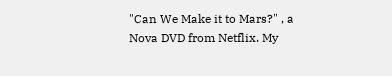"Can We Make it to Mars?" , a Nova DVD from Netflix. My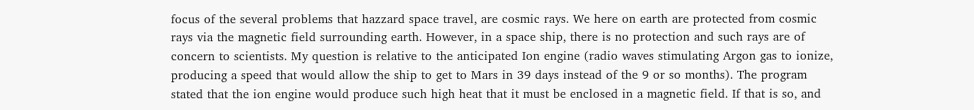focus of the several problems that hazzard space travel, are cosmic rays. We here on earth are protected from cosmic rays via the magnetic field surrounding earth. However, in a space ship, there is no protection and such rays are of concern to scientists. My question is relative to the anticipated Ion engine (radio waves stimulating Argon gas to ionize, producing a speed that would allow the ship to get to Mars in 39 days instead of the 9 or so months). The program stated that the ion engine would produce such high heat that it must be enclosed in a magnetic field. If that is so, and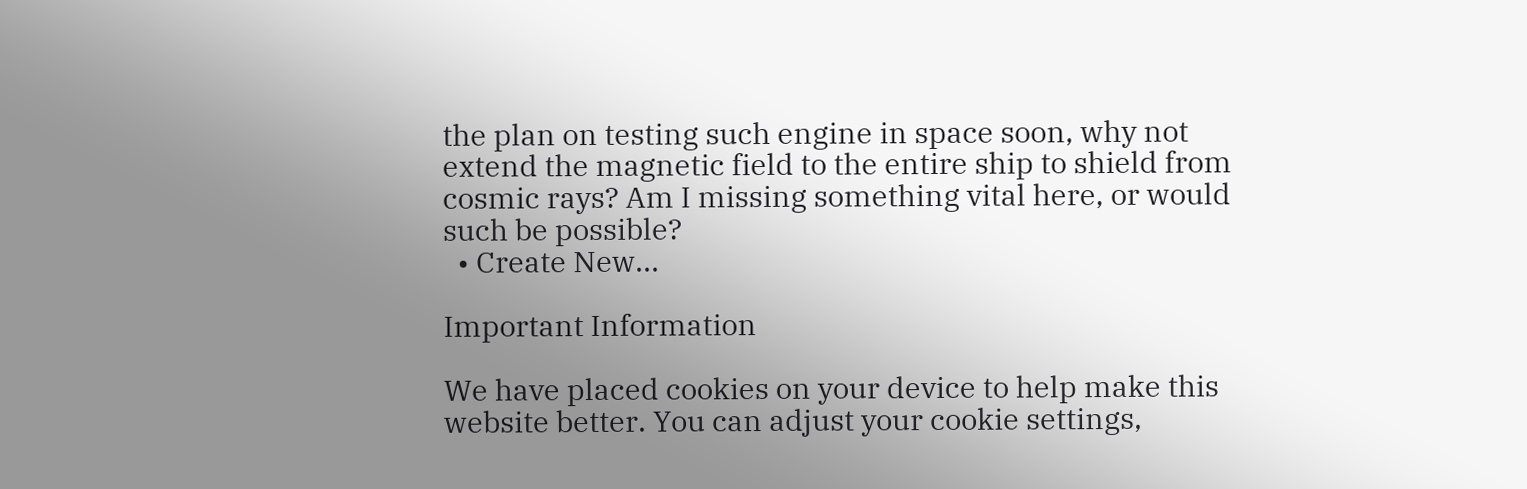the plan on testing such engine in space soon, why not extend the magnetic field to the entire ship to shield from cosmic rays? Am I missing something vital here, or would such be possible?
  • Create New...

Important Information

We have placed cookies on your device to help make this website better. You can adjust your cookie settings,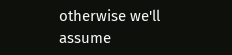otherwise we'll assume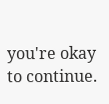you're okay to continue.